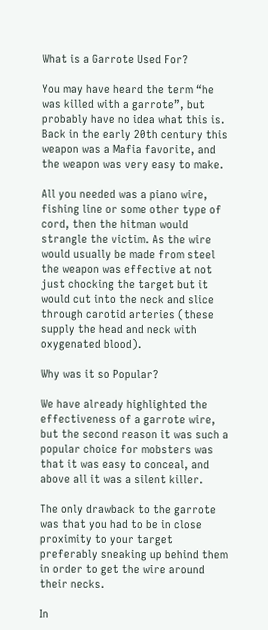What is a Garrote Used For?

You may have heard the term “he was killed with a garrote”, but probably have no idea what this is. Back in the early 20th century this weapon was a Mafia favorite, and the weapon was very easy to make.

All you needed was a piano wire, fishing line or some other type of cord, then the hitman would strangle the victim. As the wire would usually be made from steel the weapon was effective at not just chocking the target but it would cut into the neck and slice through carotid arteries (these supply the head and neck with oxygenated blood).

Why was it so Popular?

We have already highlighted the effectiveness of a garrote wire, but the second reason it was such a popular choice for mobsters was that it was easy to conceal, and above all it was a silent killer.

The only drawback to the garrote was that you had to be in close proximity to your target preferably sneaking up behind them in order to get the wire around their necks.

In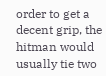order to get a decent grip, the hitman would usually tie two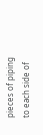pieces of piping to each side of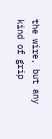the wire, but any kind of grip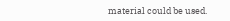material could be used.